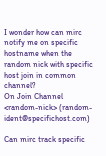I wonder how can mirc notify me on specific hostname when the random nick with specific host join in common channel?
On Join Channel <random-nick> (random-ident@specifichost.com)

Can mirc track specific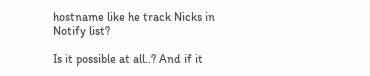hostname like he track Nicks in Notify list?

Is it possible at all..? And if it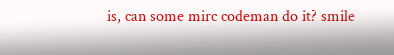is, can some mirc codeman do it? smile